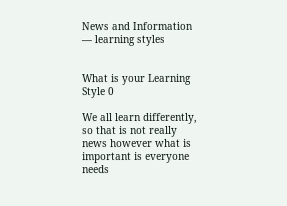News and Information — learning styles


What is your Learning Style 0

We all learn differently, so that is not really news however what is important is everyone needs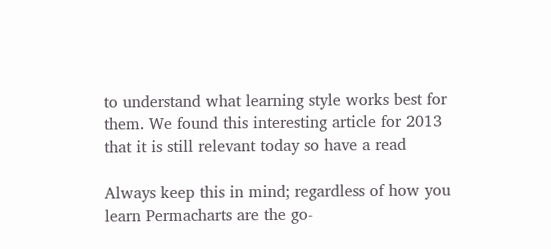to understand what learning style works best for them. We found this interesting article for 2013 that it is still relevant today so have a read

Always keep this in mind; regardless of how you learn Permacharts are the go-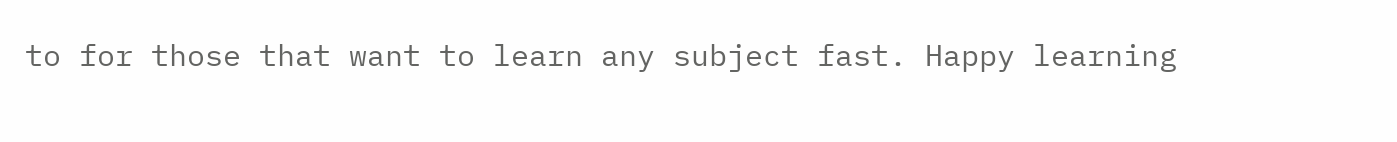to for those that want to learn any subject fast. Happy learning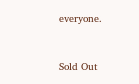everyone.



Sold Out